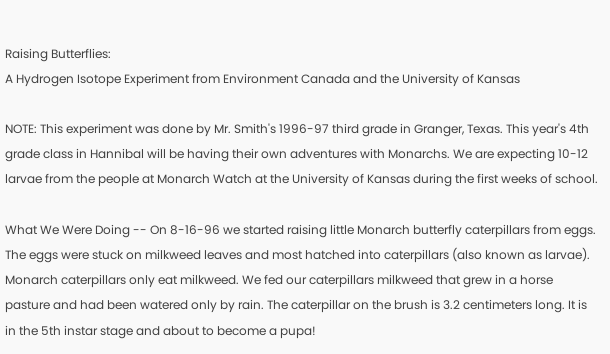Raising Butterflies:
A Hydrogen Isotope Experiment from Environment Canada and the University of Kansas

NOTE: This experiment was done by Mr. Smith's 1996-97 third grade in Granger, Texas. This year's 4th grade class in Hannibal will be having their own adventures with Monarchs. We are expecting 10-12 larvae from the people at Monarch Watch at the University of Kansas during the first weeks of school.

What We Were Doing -- On 8-16-96 we started raising little Monarch butterfly caterpillars from eggs. The eggs were stuck on milkweed leaves and most hatched into caterpillars (also known as larvae). Monarch caterpillars only eat milkweed. We fed our caterpillars milkweed that grew in a horse pasture and had been watered only by rain. The caterpillar on the brush is 3.2 centimeters long. It is in the 5th instar stage and about to become a pupa!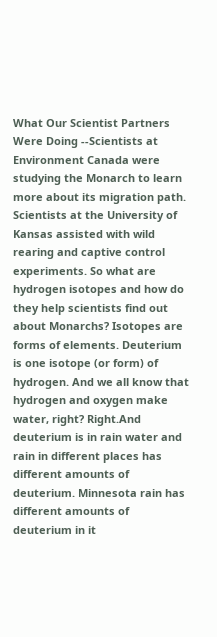What Our Scientist Partners Were Doing --Scientists at Environment Canada were studying the Monarch to learn more about its migration path. Scientists at the University of Kansas assisted with wild rearing and captive control experiments. So what are hydrogen isotopes and how do they help scientists find out about Monarchs? Isotopes are forms of elements. Deuterium is one isotope (or form) of hydrogen. And we all know that hydrogen and oxygen make water, right? Right.And deuterium is in rain water and rain in different places has different amounts of deuterium. Minnesota rain has different amounts of deuterium in it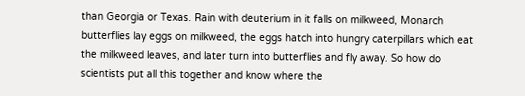than Georgia or Texas. Rain with deuterium in it falls on milkweed, Monarch butterflies lay eggs on milkweed, the eggs hatch into hungry caterpillars which eat the milkweed leaves, and later turn into butterflies and fly away. So how do scientists put all this together and know where the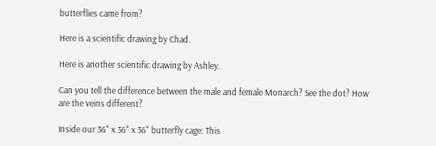butterflies came from?

Here is a scientific drawing by Chad.

Here is another scientific drawing by Ashley.

Can you tell the difference between the male and female Monarch? See the dot? How are the veins different?

Inside our 36" x 36" x 36" butterfly cage: This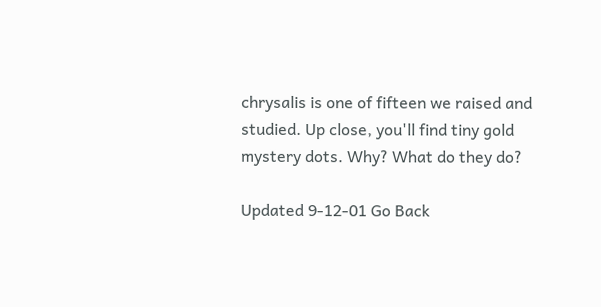chrysalis is one of fifteen we raised and studied. Up close, you'll find tiny gold mystery dots. Why? What do they do?

Updated 9-12-01 Go Back